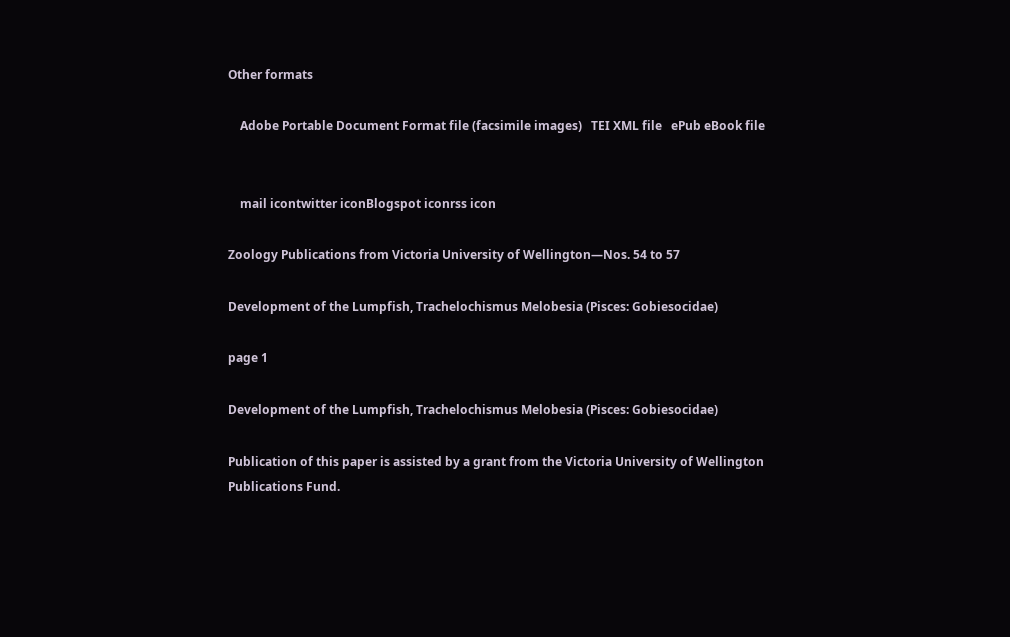Other formats

    Adobe Portable Document Format file (facsimile images)   TEI XML file   ePub eBook file


    mail icontwitter iconBlogspot iconrss icon

Zoology Publications from Victoria University of Wellington—Nos. 54 to 57

Development of the Lumpfish, Trachelochismus Melobesia (Pisces: Gobiesocidae)

page 1

Development of the Lumpfish, Trachelochismus Melobesia (Pisces: Gobiesocidae)

Publication of this paper is assisted by a grant from the Victoria University of Wellington Publications Fund.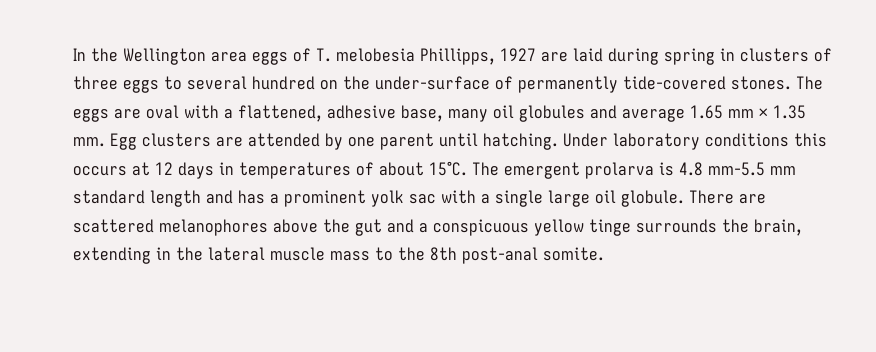In the Wellington area eggs of T. melobesia Phillipps, 1927 are laid during spring in clusters of three eggs to several hundred on the under-surface of permanently tide-covered stones. The eggs are oval with a flattened, adhesive base, many oil globules and average 1.65 mm × 1.35 mm. Egg clusters are attended by one parent until hatching. Under laboratory conditions this occurs at 12 days in temperatures of about 15°C. The emergent prolarva is 4.8 mm-5.5 mm standard length and has a prominent yolk sac with a single large oil globule. There are scattered melanophores above the gut and a conspicuous yellow tinge surrounds the brain, extending in the lateral muscle mass to the 8th post-anal somite.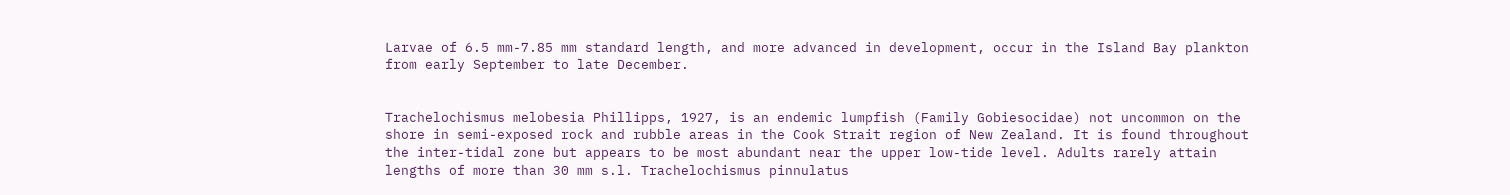Larvae of 6.5 mm-7.85 mm standard length, and more advanced in development, occur in the Island Bay plankton from early September to late December.


Trachelochismus melobesia Phillipps, 1927, is an endemic lumpfish (Family Gobiesocidae) not uncommon on the shore in semi-exposed rock and rubble areas in the Cook Strait region of New Zealand. It is found throughout the inter-tidal zone but appears to be most abundant near the upper low-tide level. Adults rarely attain lengths of more than 30 mm s.l. Trachelochismus pinnulatus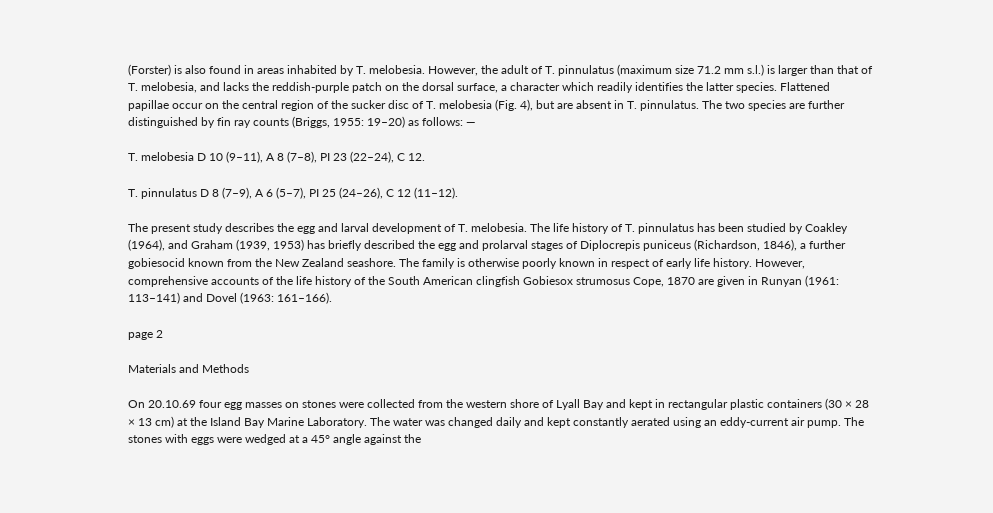(Forster) is also found in areas inhabited by T. melobesia. However, the adult of T. pinnulatus (maximum size 71.2 mm s.l.) is larger than that of T. melobesia, and lacks the reddish-purple patch on the dorsal surface, a character which readily identifies the latter species. Flattened papillae occur on the central region of the sucker disc of T. melobesia (Fig. 4), but are absent in T. pinnulatus. The two species are further distinguished by fin ray counts (Briggs, 1955: 19–20) as follows: —

T. melobesia D 10 (9–11), A 8 (7–8), PI 23 (22–24), C 12.

T. pinnulatus D 8 (7–9), A 6 (5–7), PI 25 (24–26), C 12 (11–12).

The present study describes the egg and larval development of T. melobesia. The life history of T. pinnulatus has been studied by Coakley (1964), and Graham (1939, 1953) has briefly described the egg and prolarval stages of Diplocrepis puniceus (Richardson, 1846), a further gobiesocid known from the New Zealand seashore. The family is otherwise poorly known in respect of early life history. However, comprehensive accounts of the life history of the South American clingfish Gobiesox strumosus Cope, 1870 are given in Runyan (1961: 113–141) and Dovel (1963: 161–166).

page 2

Materials and Methods

On 20.10.69 four egg masses on stones were collected from the western shore of Lyall Bay and kept in rectangular plastic containers (30 × 28 × 13 cm) at the Island Bay Marine Laboratory. The water was changed daily and kept constantly aerated using an eddy-current air pump. The stones with eggs were wedged at a 45° angle against the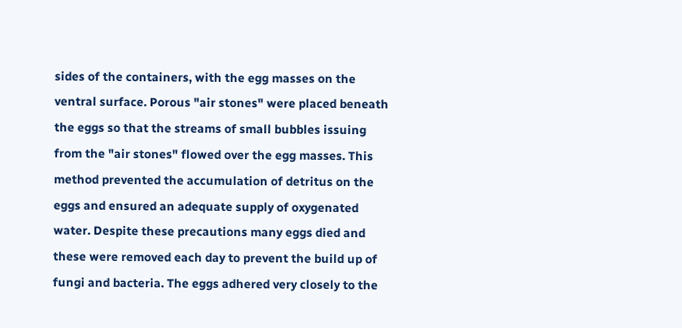sides of the containers, with the egg masses on the ventral surface. Porous "air stones" were placed beneath the eggs so that the streams of small bubbles issuing from the "air stones" flowed over the egg masses. This method prevented the accumulation of detritus on the eggs and ensured an adequate supply of oxygenated water. Despite these precautions many eggs died and these were removed each day to prevent the build up of fungi and bacteria. The eggs adhered very closely to the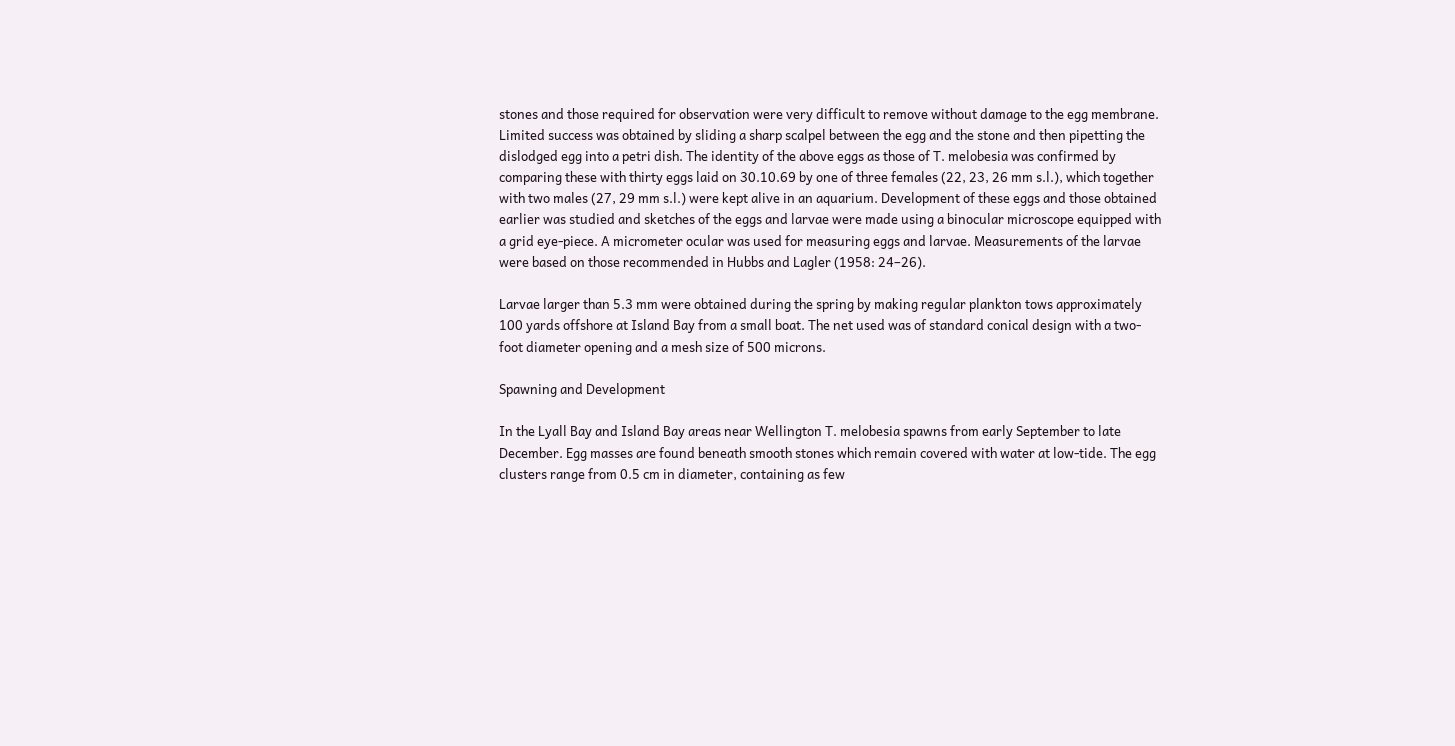stones and those required for observation were very difficult to remove without damage to the egg membrane. Limited success was obtained by sliding a sharp scalpel between the egg and the stone and then pipetting the dislodged egg into a petri dish. The identity of the above eggs as those of T. melobesia was confirmed by comparing these with thirty eggs laid on 30.10.69 by one of three females (22, 23, 26 mm s.l.), which together with two males (27, 29 mm s.l.) were kept alive in an aquarium. Development of these eggs and those obtained earlier was studied and sketches of the eggs and larvae were made using a binocular microscope equipped with a grid eye-piece. A micrometer ocular was used for measuring eggs and larvae. Measurements of the larvae were based on those recommended in Hubbs and Lagler (1958: 24–26).

Larvae larger than 5.3 mm were obtained during the spring by making regular plankton tows approximately 100 yards offshore at Island Bay from a small boat. The net used was of standard conical design with a two-foot diameter opening and a mesh size of 500 microns.

Spawning and Development

In the Lyall Bay and Island Bay areas near Wellington T. melobesia spawns from early September to late December. Egg masses are found beneath smooth stones which remain covered with water at low-tide. The egg clusters range from 0.5 cm in diameter, containing as few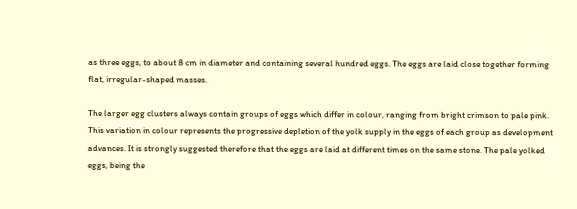as three eggs, to about 8 cm in diameter and containing several hundred eggs. The eggs are laid close together forming flat, irregular-shaped masses.

The larger egg clusters always contain groups of eggs which differ in colour, ranging from bright crimson to pale pink. This variation in colour represents the progressive depletion of the yolk supply in the eggs of each group as development advances. It is strongly suggested therefore that the eggs are laid at different times on the same stone. The pale yolked eggs, being the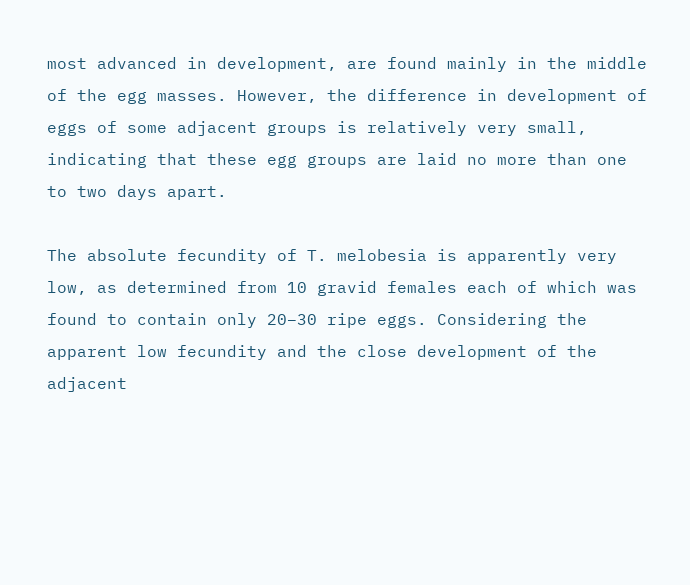most advanced in development, are found mainly in the middle of the egg masses. However, the difference in development of eggs of some adjacent groups is relatively very small, indicating that these egg groups are laid no more than one to two days apart.

The absolute fecundity of T. melobesia is apparently very low, as determined from 10 gravid females each of which was found to contain only 20–30 ripe eggs. Considering the apparent low fecundity and the close development of the adjacent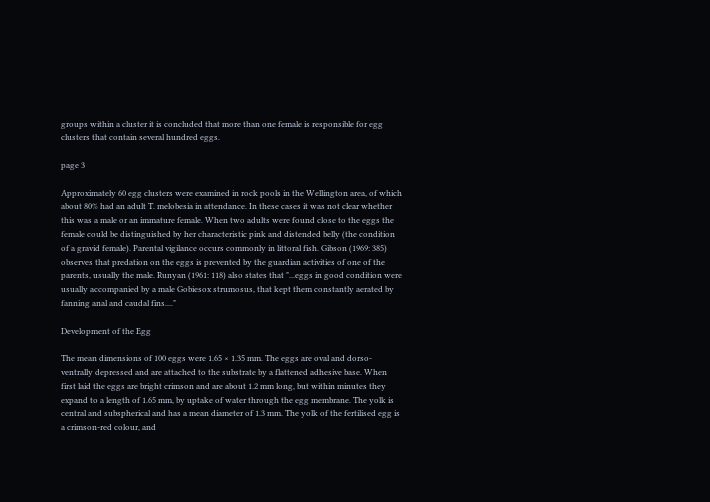groups within a cluster it is concluded that more than one female is responsible for egg clusters that contain several hundred eggs.

page 3

Approximately 60 egg clusters were examined in rock pools in the Wellington area, of which about 80% had an adult T. melobesia in attendance. In these cases it was not clear whether this was a male or an immature female. When two adults were found close to the eggs the female could be distinguished by her characteristic pink and distended belly (the condition of a gravid female). Parental vigilance occurs commonly in littoral fish. Gibson (1969: 385) observes that predation on the eggs is prevented by the guardian activities of one of the parents, usually the male. Runyan (1961: 118) also states that "...eggs in good condition were usually accompanied by a male Gobiesox strumosus, that kept them constantly aerated by fanning anal and caudal fins...."

Development of the Egg

The mean dimensions of 100 eggs were 1.65 × 1.35 mm. The eggs are oval and dorso-ventrally depressed and are attached to the substrate by a flattened adhesive base. When first laid the eggs are bright crimson and are about 1.2 mm long, but within minutes they expand to a length of 1.65 mm, by uptake of water through the egg membrane. The yolk is central and subspherical and has a mean diameter of 1.3 mm. The yolk of the fertilised egg is a crimson-red colour, and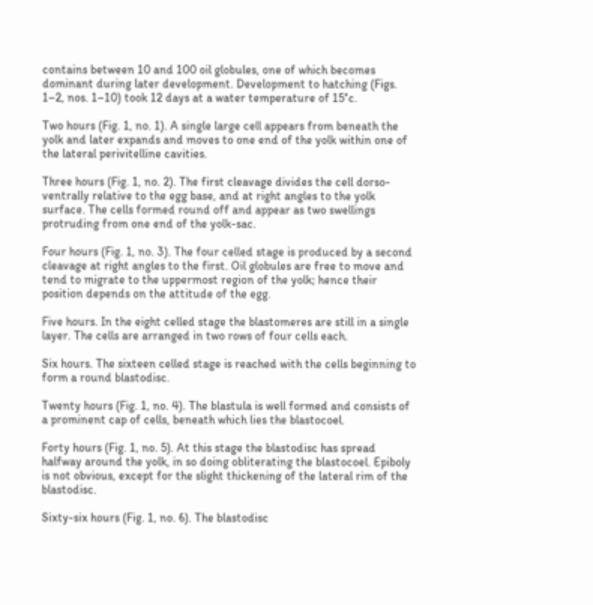contains between 10 and 100 oil globules, one of which becomes dominant during later development. Development to hatching (Figs. 1–2, nos. 1–10) took 12 days at a water temperature of 15°c.

Two hours (Fig. 1, no. 1). A single large cell appears from beneath the yolk and later expands and moves to one end of the yolk within one of the lateral perivitelline cavities.

Three hours (Fig. 1, no. 2). The first cleavage divides the cell dorso-ventrally relative to the egg base, and at right angles to the yolk surface. The cells formed round off and appear as two swellings protruding from one end of the yolk-sac.

Four hours (Fig. 1, no. 3). The four celled stage is produced by a second cleavage at right angles to the first. Oil globules are free to move and tend to migrate to the uppermost region of the yolk; hence their position depends on the attitude of the egg.

Five hours. In the eight celled stage the blastomeres are still in a single layer. The cells are arranged in two rows of four cells each.

Six hours. The sixteen celled stage is reached with the cells beginning to form a round blastodisc.

Twenty hours (Fig. 1, no. 4). The blastula is well formed and consists of a prominent cap of cells, beneath which lies the blastocoel.

Forty hours (Fig. 1, no. 5). At this stage the blastodisc has spread halfway around the yolk, in so doing obliterating the blastocoel. Epiboly is not obvious, except for the slight thickening of the lateral rim of the blastodisc.

Sixty-six hours (Fig. 1, no. 6). The blastodisc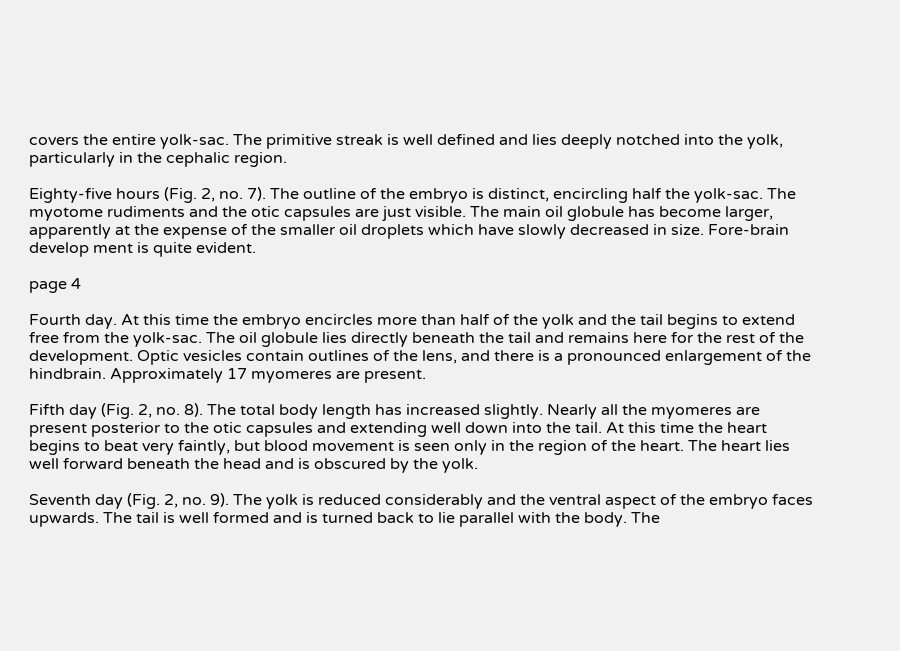covers the entire yolk-sac. The primitive streak is well defined and lies deeply notched into the yolk, particularly in the cephalic region.

Eighty-five hours (Fig. 2, no. 7). The outline of the embryo is distinct, encircling half the yolk-sac. The myotome rudiments and the otic capsules are just visible. The main oil globule has become larger, apparently at the expense of the smaller oil droplets which have slowly decreased in size. Fore-brain develop ment is quite evident.

page 4

Fourth day. At this time the embryo encircles more than half of the yolk and the tail begins to extend free from the yolk-sac. The oil globule lies directly beneath the tail and remains here for the rest of the development. Optic vesicles contain outlines of the lens, and there is a pronounced enlargement of the hindbrain. Approximately 17 myomeres are present.

Fifth day (Fig. 2, no. 8). The total body length has increased slightly. Nearly all the myomeres are present posterior to the otic capsules and extending well down into the tail. At this time the heart begins to beat very faintly, but blood movement is seen only in the region of the heart. The heart lies well forward beneath the head and is obscured by the yolk.

Seventh day (Fig. 2, no. 9). The yolk is reduced considerably and the ventral aspect of the embryo faces upwards. The tail is well formed and is turned back to lie parallel with the body. The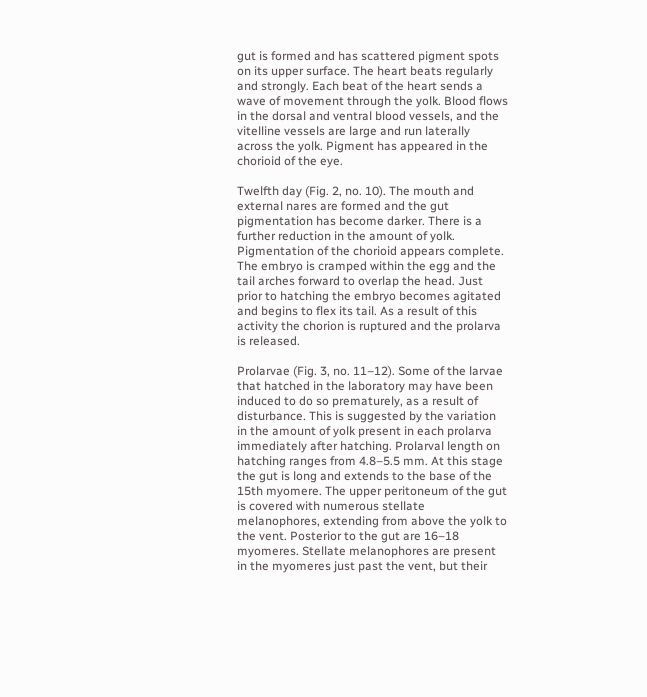gut is formed and has scattered pigment spots on its upper surface. The heart beats regularly and strongly. Each beat of the heart sends a wave of movement through the yolk. Blood flows in the dorsal and ventral blood vessels, and the vitelline vessels are large and run laterally across the yolk. Pigment has appeared in the chorioid of the eye.

Twelfth day (Fig. 2, no. 10). The mouth and external nares are formed and the gut pigmentation has become darker. There is a further reduction in the amount of yolk. Pigmentation of the chorioid appears complete. The embryo is cramped within the egg and the tail arches forward to overlap the head. Just prior to hatching the embryo becomes agitated and begins to flex its tail. As a result of this activity the chorion is ruptured and the prolarva is released.

Prolarvae (Fig. 3, no. 11–12). Some of the larvae that hatched in the laboratory may have been induced to do so prematurely, as a result of disturbance. This is suggested by the variation in the amount of yolk present in each prolarva immediately after hatching. Prolarval length on hatching ranges from 4.8–5.5 mm. At this stage the gut is long and extends to the base of the 15th myomere. The upper peritoneum of the gut is covered with numerous stellate melanophores, extending from above the yolk to the vent. Posterior to the gut are 16–18 myomeres. Stellate melanophores are present in the myomeres just past the vent, but their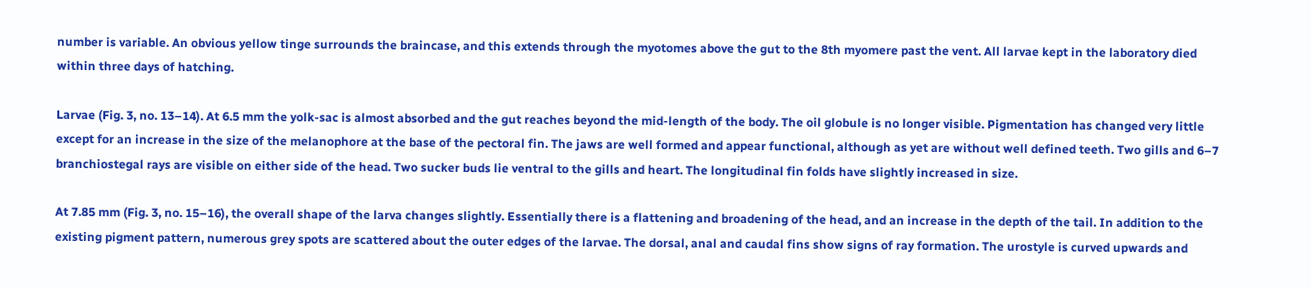number is variable. An obvious yellow tinge surrounds the braincase, and this extends through the myotomes above the gut to the 8th myomere past the vent. All larvae kept in the laboratory died within three days of hatching.

Larvae (Fig. 3, no. 13–14). At 6.5 mm the yolk-sac is almost absorbed and the gut reaches beyond the mid-length of the body. The oil globule is no longer visible. Pigmentation has changed very little except for an increase in the size of the melanophore at the base of the pectoral fin. The jaws are well formed and appear functional, although as yet are without well defined teeth. Two gills and 6–7 branchiostegal rays are visible on either side of the head. Two sucker buds lie ventral to the gills and heart. The longitudinal fin folds have slightly increased in size.

At 7.85 mm (Fig. 3, no. 15–16), the overall shape of the larva changes slightly. Essentially there is a flattening and broadening of the head, and an increase in the depth of the tail. In addition to the existing pigment pattern, numerous grey spots are scattered about the outer edges of the larvae. The dorsal, anal and caudal fins show signs of ray formation. The urostyle is curved upwards and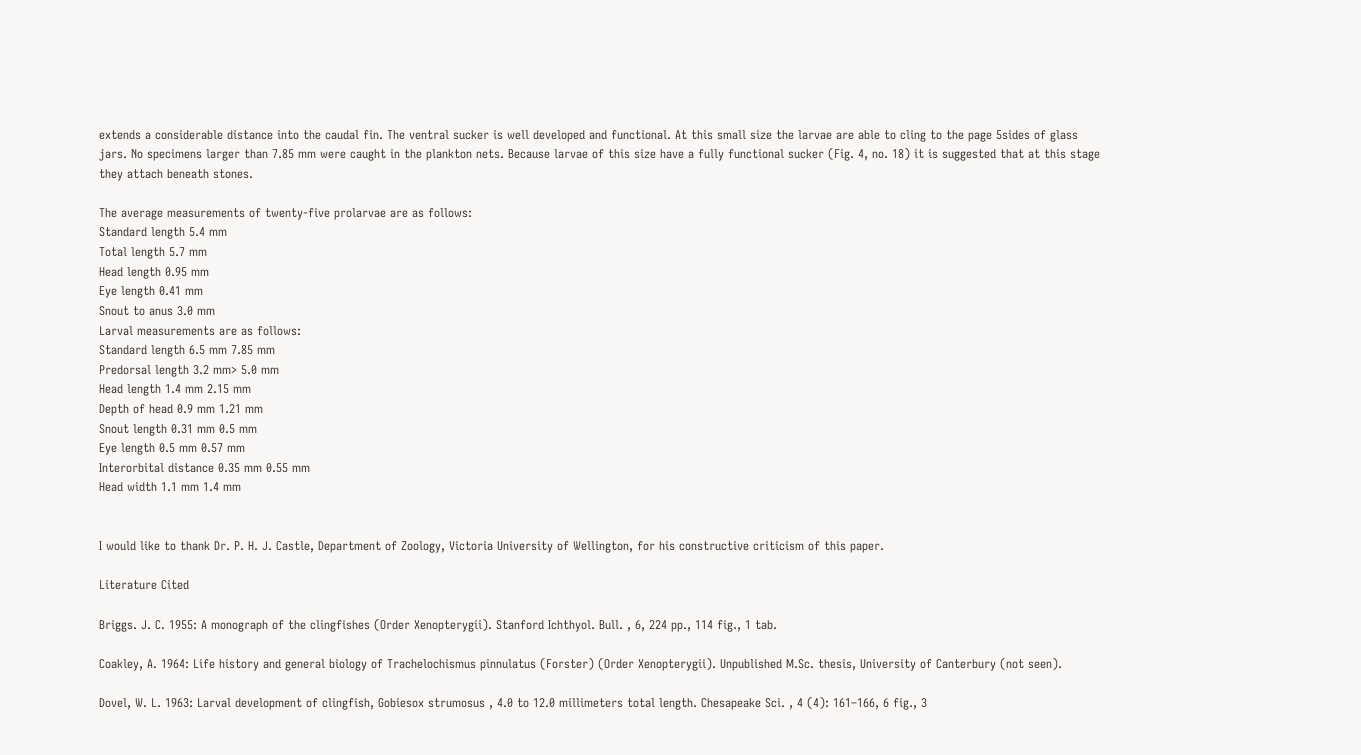extends a considerable distance into the caudal fin. The ventral sucker is well developed and functional. At this small size the larvae are able to cling to the page 5sides of glass jars. No specimens larger than 7.85 mm were caught in the plankton nets. Because larvae of this size have a fully functional sucker (Fig. 4, no. 18) it is suggested that at this stage they attach beneath stones.

The average measurements of twenty-five prolarvae are as follows:
Standard length 5.4 mm
Total length 5.7 mm
Head length 0.95 mm
Eye length 0.41 mm
Snout to anus 3.0 mm
Larval measurements are as follows:
Standard length 6.5 mm 7.85 mm
Predorsal length 3.2 mm> 5.0 mm
Head length 1.4 mm 2.15 mm
Depth of head 0.9 mm 1.21 mm
Snout length 0.31 mm 0.5 mm
Eye length 0.5 mm 0.57 mm
Interorbital distance 0.35 mm 0.55 mm
Head width 1.1 mm 1.4 mm


I would like to thank Dr. P. H. J. Castle, Department of Zoology, Victoria University of Wellington, for his constructive criticism of this paper.

Literature Cited

Briggs. J. C. 1955: A monograph of the clingfishes (Order Xenopterygii). Stanford Ichthyol. Bull. , 6, 224 pp., 114 fig., 1 tab.

Coakley, A. 1964: Life history and general biology of Trachelochismus pinnulatus (Forster) (Order Xenopterygii). Unpublished M.Sc. thesis, University of Canterbury (not seen).

Dovel, W. L. 1963: Larval development of clingfish, Gobiesox strumosus , 4.0 to 12.0 millimeters total length. Chesapeake Sci. , 4 (4): 161–166, 6 fig., 3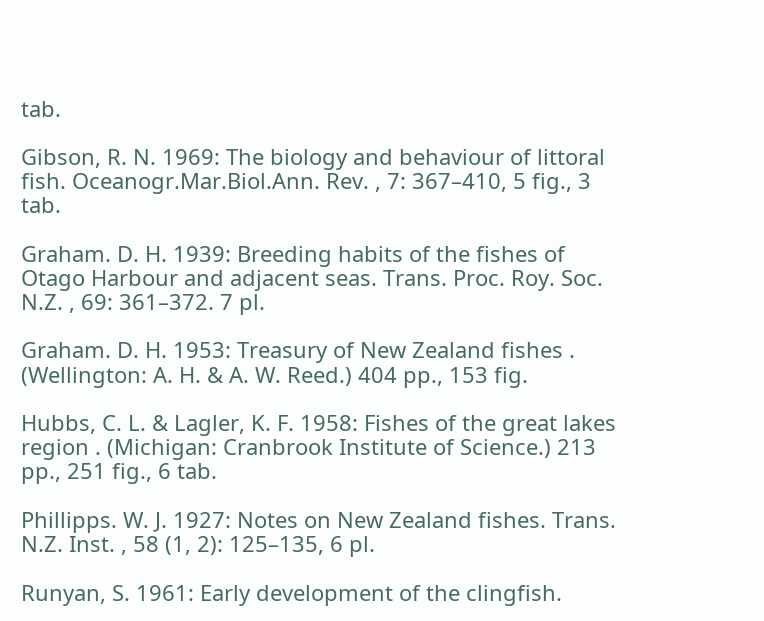tab.

Gibson, R. N. 1969: The biology and behaviour of littoral fish. Oceanogr.Mar.Biol.Ann. Rev. , 7: 367–410, 5 fig., 3 tab.

Graham. D. H. 1939: Breeding habits of the fishes of Otago Harbour and adjacent seas. Trans. Proc. Roy. Soc. N.Z. , 69: 361–372. 7 pl.

Graham. D. H. 1953: Treasury of New Zealand fishes . (Wellington: A. H. & A. W. Reed.) 404 pp., 153 fig.

Hubbs, C. L. & Lagler, K. F. 1958: Fishes of the great lakes region . (Michigan: Cranbrook Institute of Science.) 213 pp., 251 fig., 6 tab.

Phillipps. W. J. 1927: Notes on New Zealand fishes. Trans. N.Z. Inst. , 58 (1, 2): 125–135, 6 pl.

Runyan, S. 1961: Early development of the clingfish.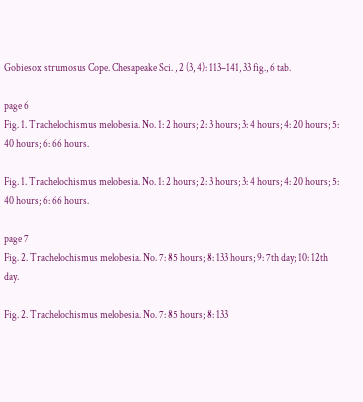Gobiesox strumosus Cope. Chesapeake Sci. , 2 (3, 4): 113–141, 33 fig., 6 tab.

page 6
Fig. 1. Trachelochismus melobesia. No. 1: 2 hours; 2: 3 hours; 3: 4 hours; 4: 20 hours; 5: 40 hours; 6: 66 hours.

Fig. 1. Trachelochismus melobesia. No. 1: 2 hours; 2: 3 hours; 3: 4 hours; 4: 20 hours; 5: 40 hours; 6: 66 hours.

page 7
Fig. 2. Trachelochismus melobesia. No. 7: 85 hours; 8: 133 hours; 9: 7th day; 10: 12th day.

Fig. 2. Trachelochismus melobesia. No. 7: 85 hours; 8: 133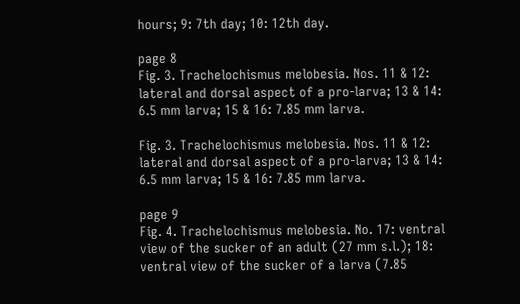hours; 9: 7th day; 10: 12th day.

page 8
Fig. 3. Trachelochismus melobesia. Nos. 11 & 12: lateral and dorsal aspect of a pro-larva; 13 & 14: 6.5 mm larva; 15 & 16: 7.85 mm larva.

Fig. 3. Trachelochismus melobesia. Nos. 11 & 12: lateral and dorsal aspect of a pro-larva; 13 & 14: 6.5 mm larva; 15 & 16: 7.85 mm larva.

page 9
Fig. 4. Trachelochismus melobesia. No. 17: ventral view of the sucker of an adult (27 mm s.l.); 18: ventral view of the sucker of a larva (7.85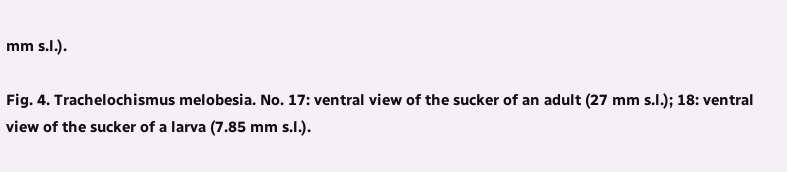mm s.l.).

Fig. 4. Trachelochismus melobesia. No. 17: ventral view of the sucker of an adult (27 mm s.l.); 18: ventral view of the sucker of a larva (7.85 mm s.l.).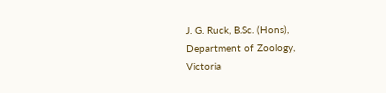J. G. Ruck, B.Sc. (Hons),
Department of Zoology,
Victoria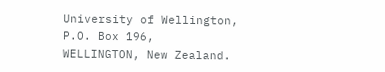University of Wellington,
P.O. Box 196,
WELLINGTON, New Zealand.